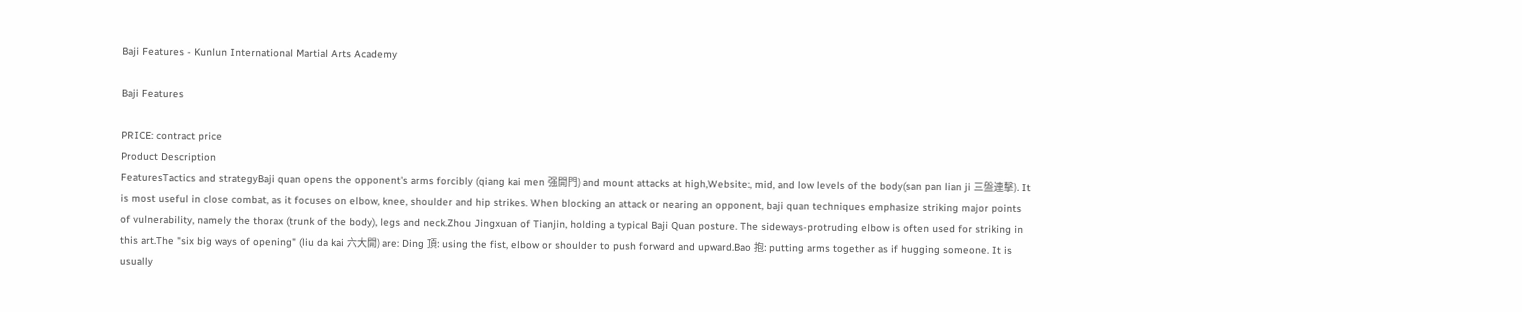Baji Features - Kunlun International Martial Arts Academy

Baji Features

PRICE: contract price
Product Description
FeaturesTactics and strategyBaji quan opens the opponent's arms forcibly (qiang kai men 强開門) and mount attacks at high,Website:, mid, and low levels of the body(san pan lian ji 三盤連擊). It is most useful in close combat, as it focuses on elbow, knee, shoulder and hip strikes. When blocking an attack or nearing an opponent, baji quan techniques emphasize striking major points of vulnerability, namely the thorax (trunk of the body), legs and neck.Zhou Jingxuan of Tianjin, holding a typical Baji Quan posture. The sideways-protruding elbow is often used for striking in this art.The "six big ways of opening" (liu da kai 六大開) are: Ding 頂: using the fist, elbow or shoulder to push forward and upward.Bao 抱: putting arms together as if hugging someone. It is usually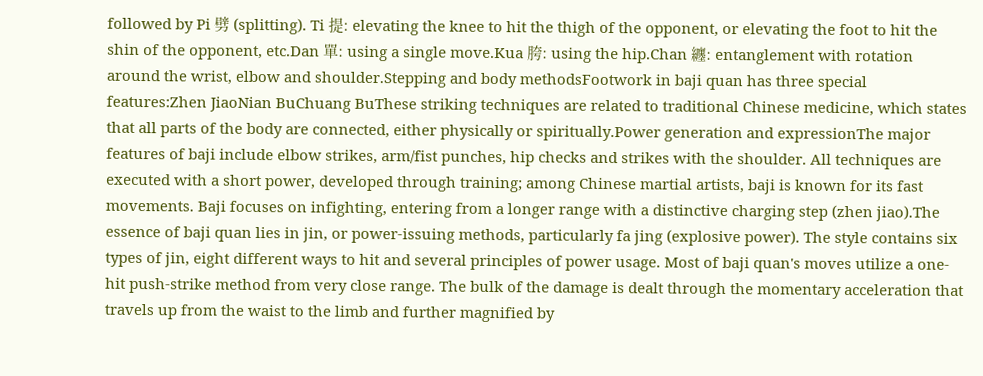followed by Pi 劈 (splitting). Ti 提: elevating the knee to hit the thigh of the opponent, or elevating the foot to hit the shin of the opponent, etc.Dan 單: using a single move.Kua 胯: using the hip.Chan 纏: entanglement with rotation around the wrist, elbow and shoulder.Stepping and body methodsFootwork in baji quan has three special features:Zhen JiaoNian BuChuang BuThese striking techniques are related to traditional Chinese medicine, which states that all parts of the body are connected, either physically or spiritually.Power generation and expressionThe major features of baji include elbow strikes, arm/fist punches, hip checks and strikes with the shoulder. All techniques are executed with a short power, developed through training; among Chinese martial artists, baji is known for its fast movements. Baji focuses on infighting, entering from a longer range with a distinctive charging step (zhen jiao).The essence of baji quan lies in jin, or power-issuing methods, particularly fa jing (explosive power). The style contains six types of jin, eight different ways to hit and several principles of power usage. Most of baji quan's moves utilize a one-hit push-strike method from very close range. The bulk of the damage is dealt through the momentary acceleration that travels up from the waist to the limb and further magnified by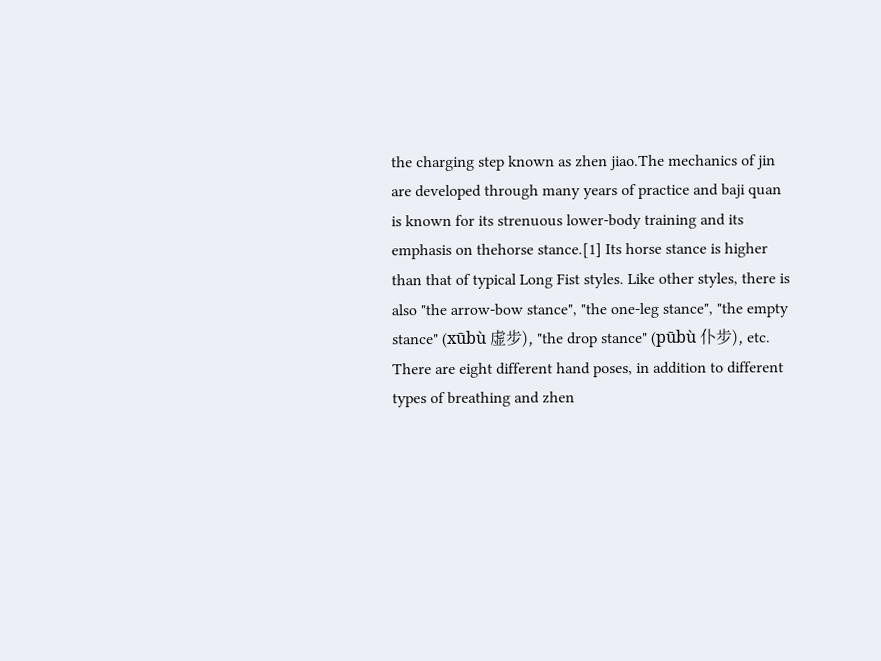the charging step known as zhen jiao.The mechanics of jin are developed through many years of practice and baji quan is known for its strenuous lower-body training and its emphasis on thehorse stance.[1] Its horse stance is higher than that of typical Long Fist styles. Like other styles, there is also "the arrow-bow stance", "the one-leg stance", "the empty stance" (xūbù 虚步), "the drop stance" (pūbù 仆步), etc. There are eight different hand poses, in addition to different types of breathing and zhen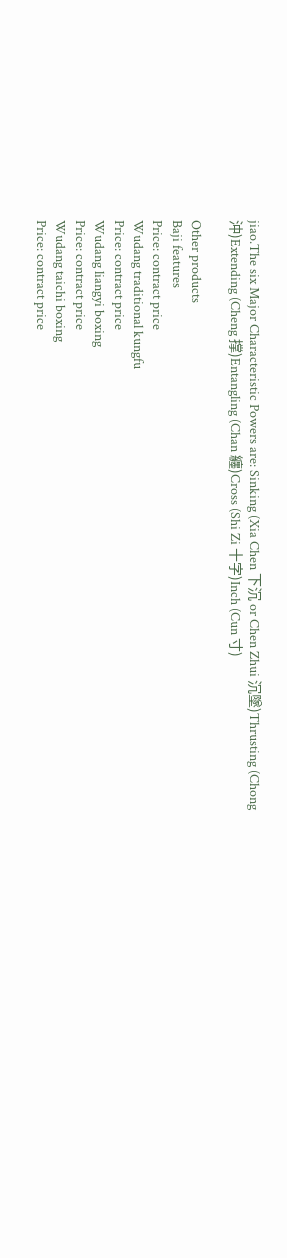jiao.The six Major Characteristic Powers are: Sinking (Xia Chen 下沉 or Chen Zhui 沉墜)Thrusting (Chong 沖)Extending (Cheng 撑)Entangling (Chan 纏)Cross (Shi Zi 十字)Inch (Cun 寸)

Other products
Baji features
Price: contract price
Wudang traditional kungfu
Price: contract price
Wudang liangyi boxing
Price: contract price
Wudang taichi boxing
Price: contract price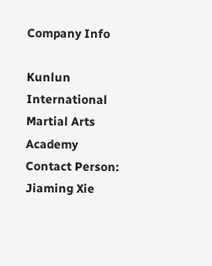Company Info

Kunlun International Martial Arts Academy
Contact Person:
Jiaming Xie